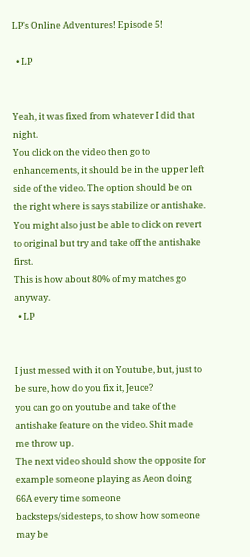LP's Online Adventures! Episode 5!

  • LP


Yeah, it was fixed from whatever I did that night.
You click on the video then go to enhancements, it should be in the upper left side of the video. The option should be on the right where is says stabilize or antishake. You might also just be able to click on revert to original but try and take off the antishake first.
This is how about 80% of my matches go anyway.
  • LP


I just messed with it on Youtube, but, just to be sure, how do you fix it, Jeuce?
you can go on youtube and take of the antishake feature on the video. Shit made me throw up.
The next video should show the opposite for example someone playing as Aeon doing 66A every time someone backsteps/sidesteps, to show how someone may be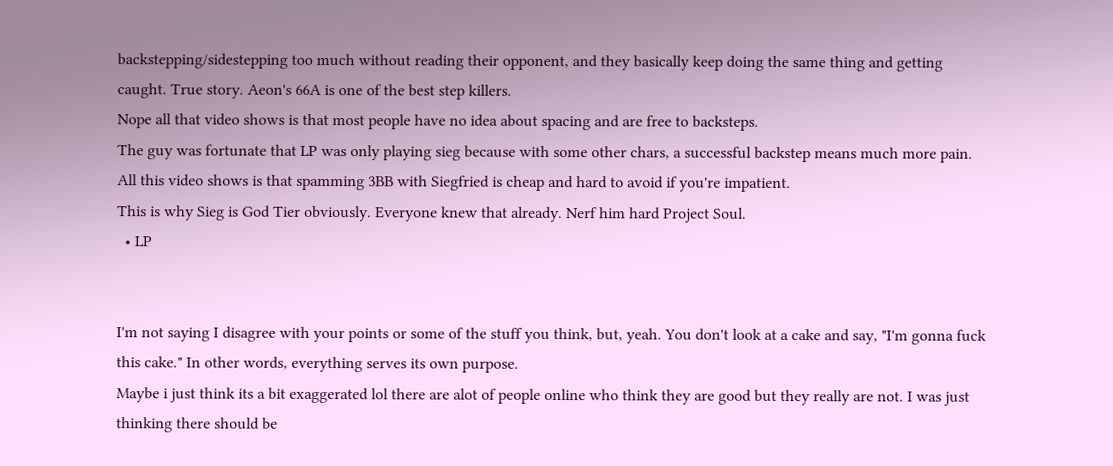backstepping/sidestepping too much without reading their opponent, and they basically keep doing the same thing and getting caught. True story. Aeon's 66A is one of the best step killers.
Nope all that video shows is that most people have no idea about spacing and are free to backsteps.
The guy was fortunate that LP was only playing sieg because with some other chars, a successful backstep means much more pain.
All this video shows is that spamming 3BB with Siegfried is cheap and hard to avoid if you're impatient.
This is why Sieg is God Tier obviously. Everyone knew that already. Nerf him hard Project Soul.
  • LP


I'm not saying I disagree with your points or some of the stuff you think, but, yeah. You don't look at a cake and say, "I'm gonna fuck this cake." In other words, everything serves its own purpose.
Maybe i just think its a bit exaggerated lol there are alot of people online who think they are good but they really are not. I was just thinking there should be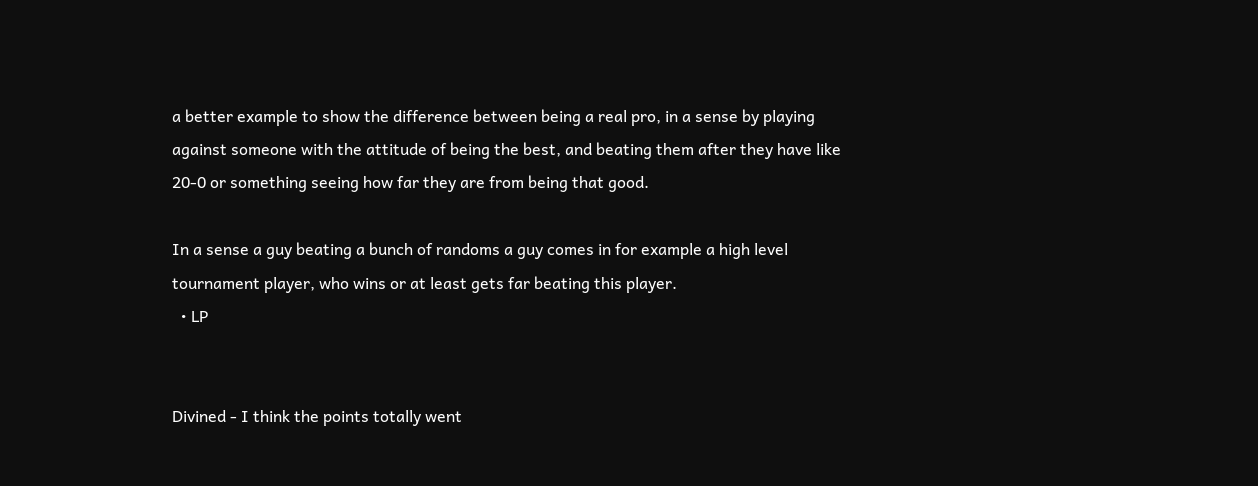a better example to show the difference between being a real pro, in a sense by playing against someone with the attitude of being the best, and beating them after they have like 20-0 or something seeing how far they are from being that good.

In a sense a guy beating a bunch of randoms a guy comes in for example a high level tournament player, who wins or at least gets far beating this player.
  • LP


Divined - I think the points totally went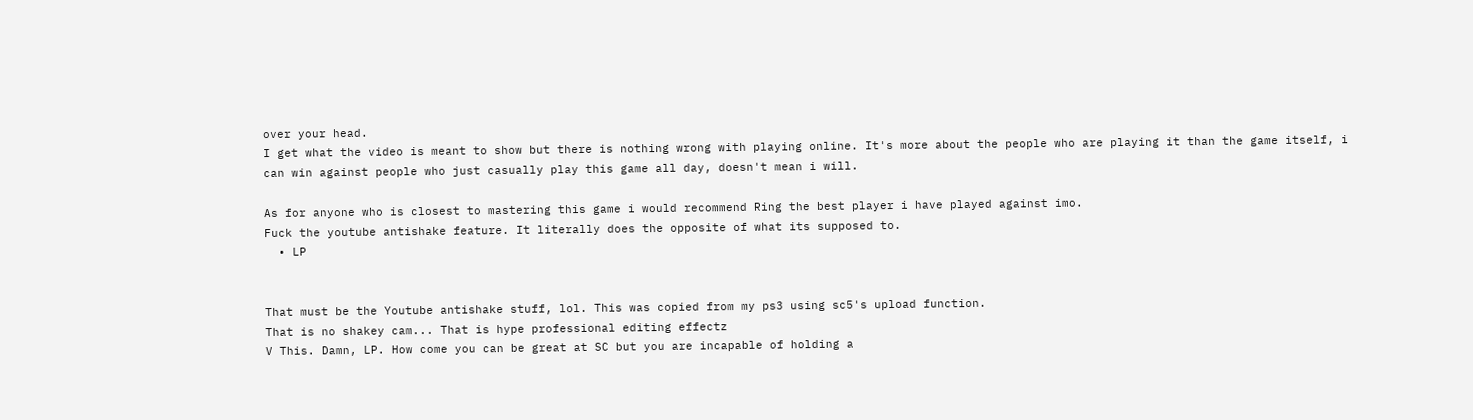over your head.
I get what the video is meant to show but there is nothing wrong with playing online. It's more about the people who are playing it than the game itself, i can win against people who just casually play this game all day, doesn't mean i will.

As for anyone who is closest to mastering this game i would recommend Ring the best player i have played against imo.
Fuck the youtube antishake feature. It literally does the opposite of what its supposed to.
  • LP


That must be the Youtube antishake stuff, lol. This was copied from my ps3 using sc5's upload function.
That is no shakey cam... That is hype professional editing effectz
V This. Damn, LP. How come you can be great at SC but you are incapable of holding a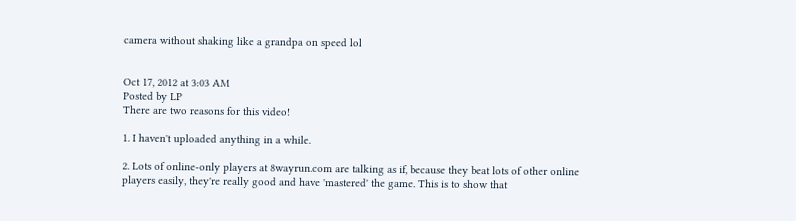camera without shaking like a grandpa on speed lol


Oct 17, 2012 at 3:03 AM
Posted by LP
There are two reasons for this video!

1. I haven't uploaded anything in a while.

2. Lots of online-only players at 8wayrun.com are talking as if, because they beat lots of other online players easily, they're really good and have 'mastered' the game. This is to show that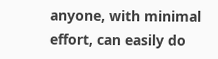anyone, with minimal effort, can easily do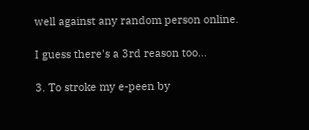well against any random person online.

I guess there's a 3rd reason too...

3. To stroke my e-peen by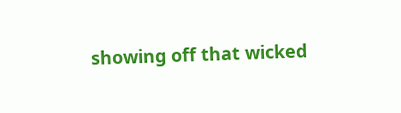showing off that wicked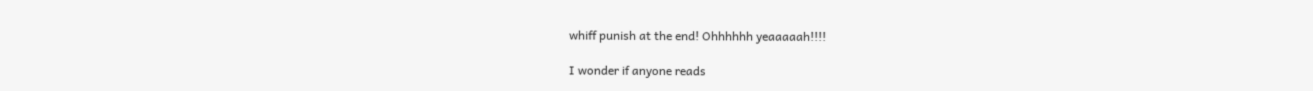whiff punish at the end! Ohhhhhh yeaaaaah!!!!

I wonder if anyone reads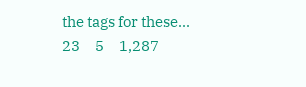the tags for these...
23     5     1,287